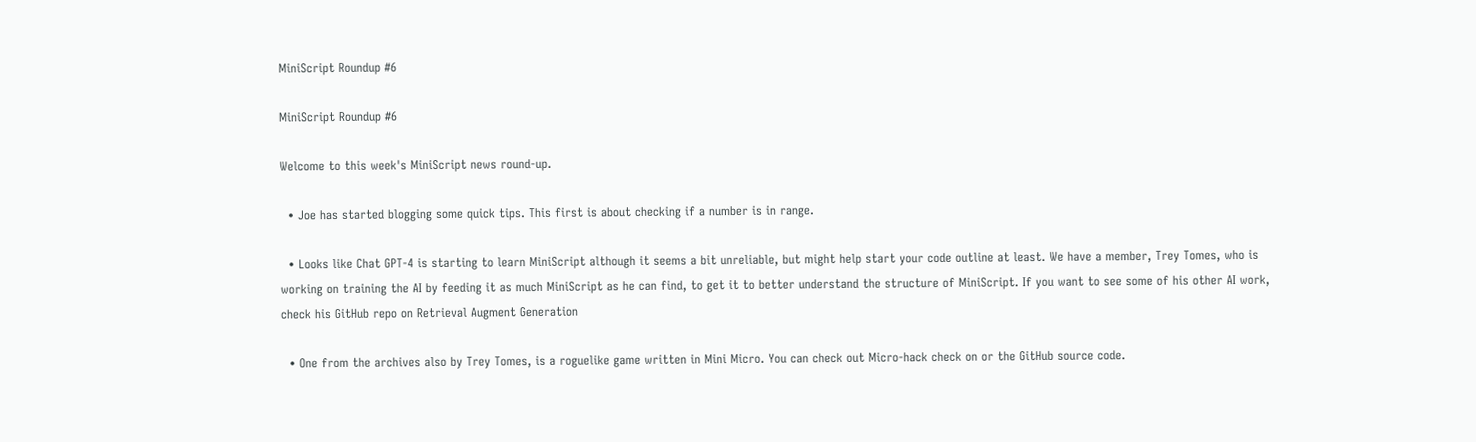MiniScript Roundup #6

MiniScript Roundup #6

Welcome to this week's MiniScript news round-up.

  • Joe has started blogging some quick tips. This first is about checking if a number is in range.

  • Looks like Chat GPT-4 is starting to learn MiniScript although it seems a bit unreliable, but might help start your code outline at least. We have a member, Trey Tomes, who is working on training the AI by feeding it as much MiniScript as he can find, to get it to better understand the structure of MiniScript. If you want to see some of his other AI work, check his GitHub repo on Retrieval Augment Generation

  • One from the archives also by Trey Tomes, is a roguelike game written in Mini Micro. You can check out Micro-hack check on or the GitHub source code.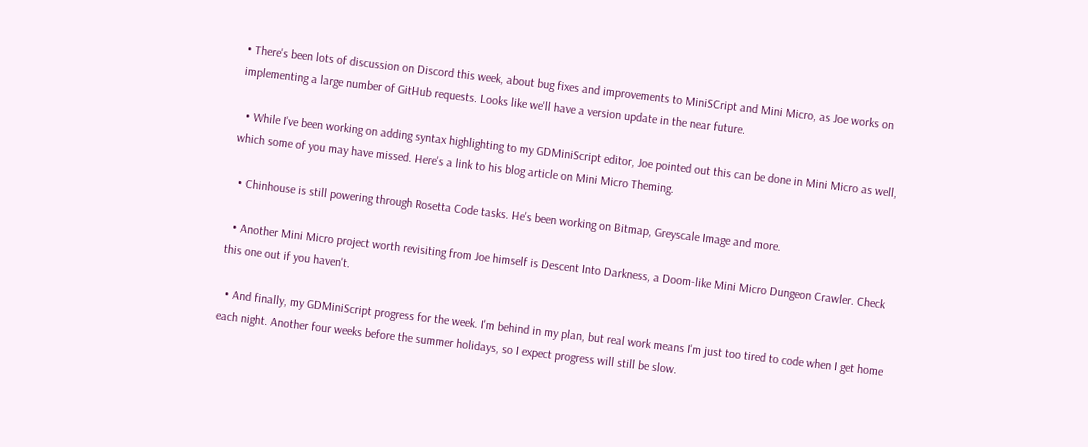• There's been lots of discussion on Discord this week, about bug fixes and improvements to MiniSCript and Mini Micro, as Joe works on implementing a large number of GitHub requests. Looks like we'll have a version update in the near future.

  • While I've been working on adding syntax highlighting to my GDMiniScript editor, Joe pointed out this can be done in Mini Micro as well, which some of you may have missed. Here's a link to his blog article on Mini Micro Theming.

  • Chinhouse is still powering through Rosetta Code tasks. He's been working on Bitmap, Greyscale Image and more.

  • Another Mini Micro project worth revisiting from Joe himself is Descent Into Darkness, a Doom-like Mini Micro Dungeon Crawler. Check this one out if you haven't.

  • And finally, my GDMiniScript progress for the week. I'm behind in my plan, but real work means I'm just too tired to code when I get home each night. Another four weeks before the summer holidays, so I expect progress will still be slow.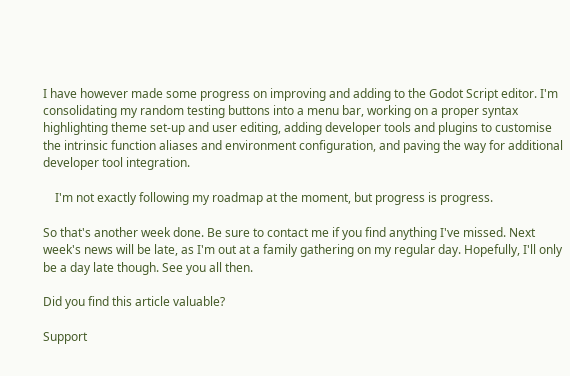I have however made some progress on improving and adding to the Godot Script editor. I'm consolidating my random testing buttons into a menu bar, working on a proper syntax highlighting theme set-up and user editing, adding developer tools and plugins to customise the intrinsic function aliases and environment configuration, and paving the way for additional developer tool integration.

    I'm not exactly following my roadmap at the moment, but progress is progress.

So that's another week done. Be sure to contact me if you find anything I've missed. Next week's news will be late, as I'm out at a family gathering on my regular day. Hopefully, I'll only be a day late though. See you all then.

Did you find this article valuable?

Support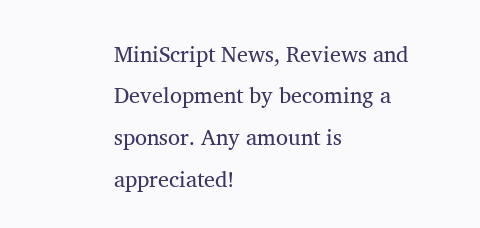MiniScript News, Reviews and Development by becoming a sponsor. Any amount is appreciated!